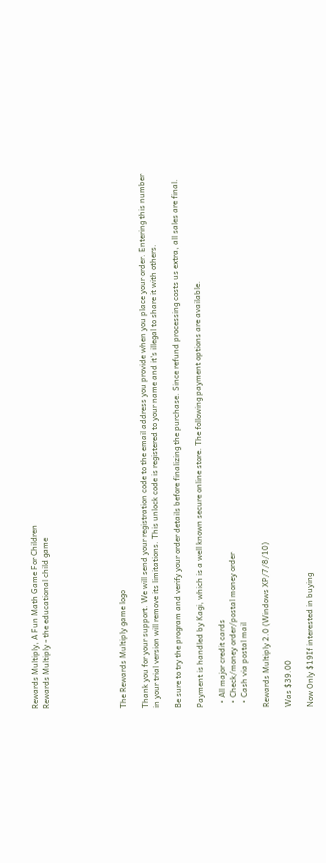Rewards Multiply, A Fun Math Game For Children
Rewards Multiply - the educational child game






The Rewards Multiply game logo

Thank you for your support. We will send your registration code to the email address you provide when you place your order. Entering this number in your trial version will remove its limitations. This unlock code is registered to your name and it's illegal to share it with others.

Be sure to try the program and verify your order details before finalizing the purchase. Since refund processing costs us extra, all sales are final.

Payment is handled by Kagi, which is a well known secure online store. The following payment options are available.

  • All major credit cards
  • Check/money order/postal money order
  • Cash via postal mail

Rewards Multiply 2.0 (Windows XP/7/8/10)

Was $39.00

Now Only $19If interested in buying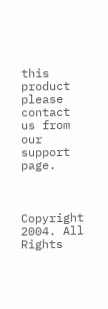this product please contact us from our support page.



Copyright 2004. All Rights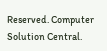Reserved. Computer Solution Central.